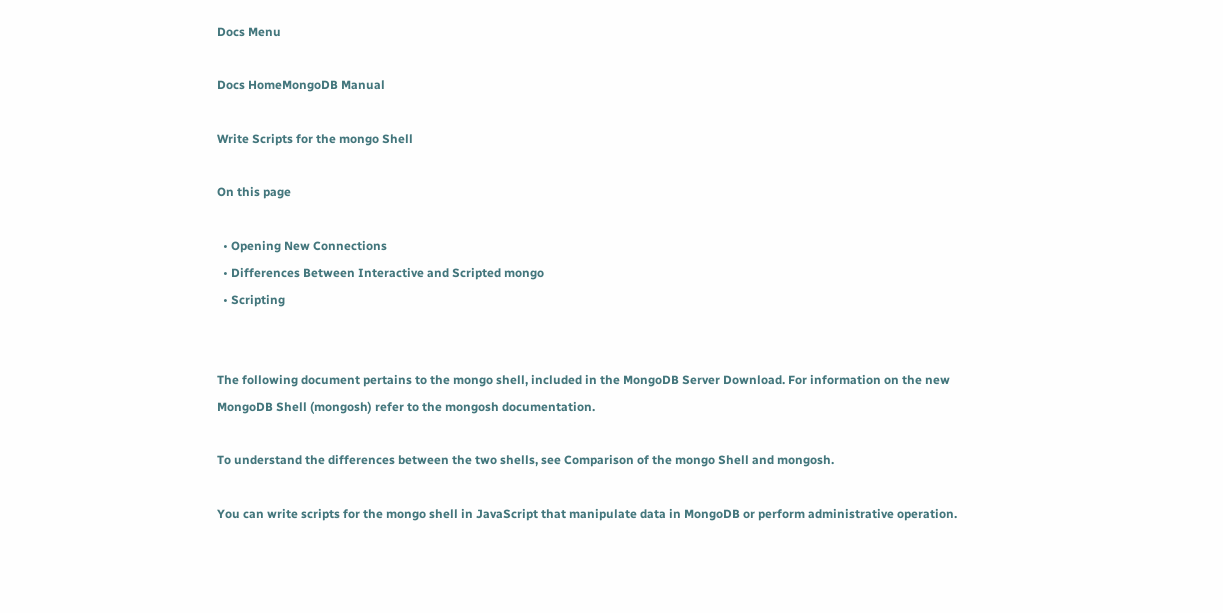Docs Menu

Docs HomeMongoDB Manual

Write Scripts for the mongo Shell

On this page

  • Opening New Connections
  • Differences Between Interactive and Scripted mongo
  • Scripting


The following document pertains to the mongo shell, included in the MongoDB Server Download. For information on the new MongoDB Shell (mongosh) refer to the mongosh documentation.

To understand the differences between the two shells, see Comparison of the mongo Shell and mongosh.

You can write scripts for the mongo shell in JavaScript that manipulate data in MongoDB or perform administrative operation.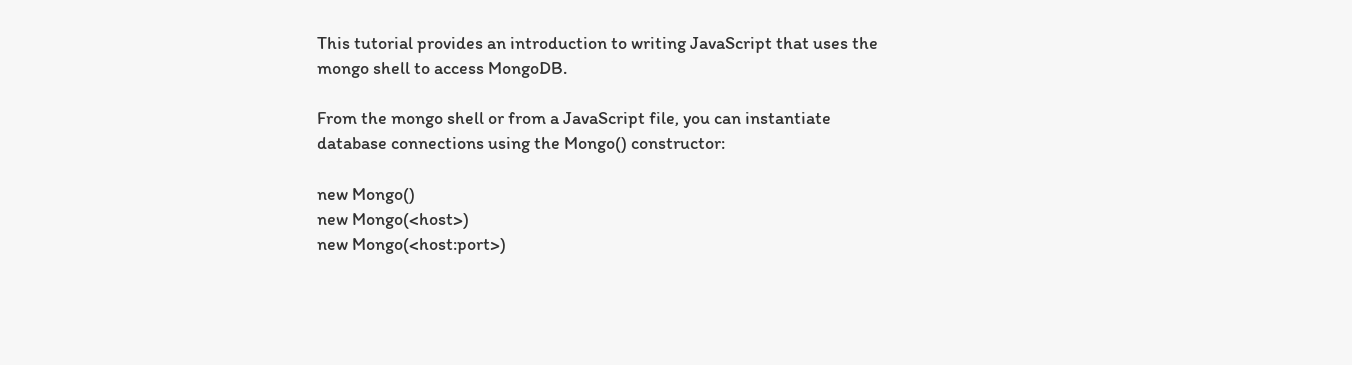This tutorial provides an introduction to writing JavaScript that uses the mongo shell to access MongoDB.

From the mongo shell or from a JavaScript file, you can instantiate database connections using the Mongo() constructor:

new Mongo()
new Mongo(<host>)
new Mongo(<host:port>)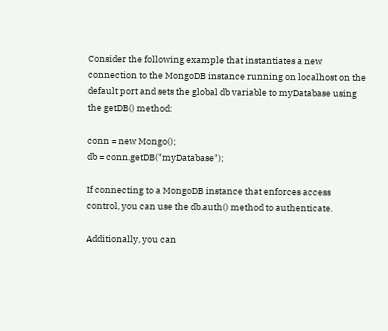Consider the following example that instantiates a new connection to the MongoDB instance running on localhost on the default port and sets the global db variable to myDatabase using the getDB() method:

conn = new Mongo();
db = conn.getDB("myDatabase");

If connecting to a MongoDB instance that enforces access control, you can use the db.auth() method to authenticate.

Additionally, you can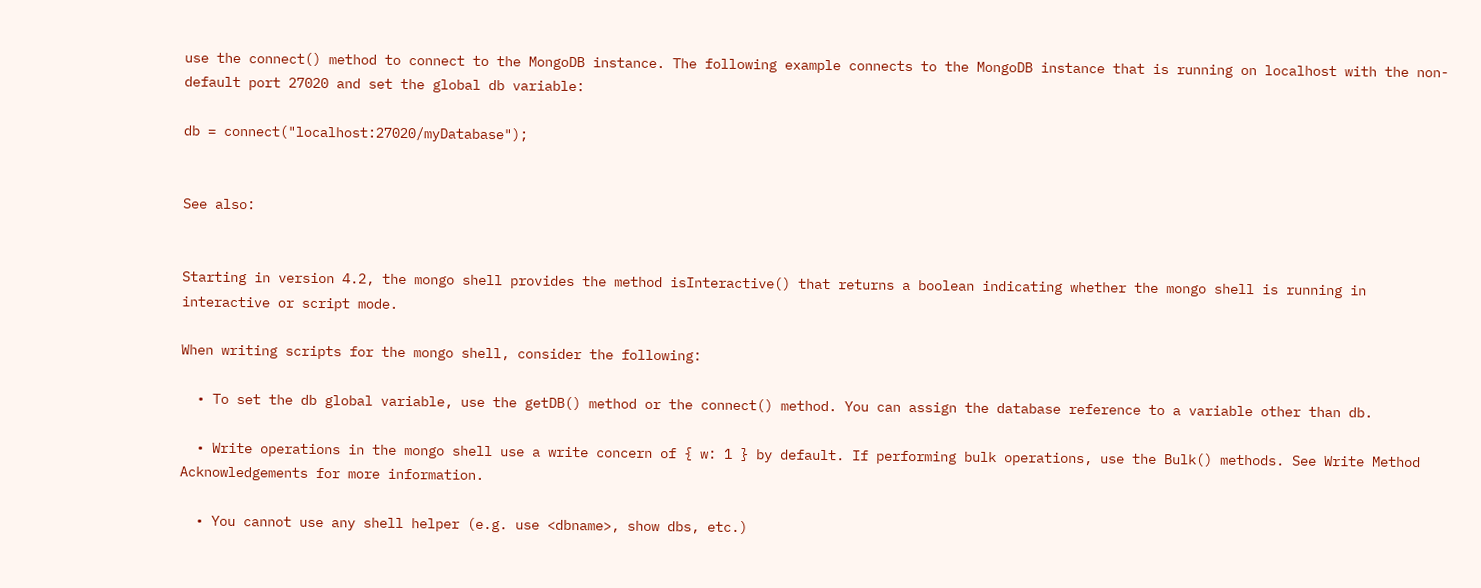use the connect() method to connect to the MongoDB instance. The following example connects to the MongoDB instance that is running on localhost with the non-default port 27020 and set the global db variable:

db = connect("localhost:27020/myDatabase");


See also:


Starting in version 4.2, the mongo shell provides the method isInteractive() that returns a boolean indicating whether the mongo shell is running in interactive or script mode.

When writing scripts for the mongo shell, consider the following:

  • To set the db global variable, use the getDB() method or the connect() method. You can assign the database reference to a variable other than db.

  • Write operations in the mongo shell use a write concern of { w: 1 } by default. If performing bulk operations, use the Bulk() methods. See Write Method Acknowledgements for more information.

  • You cannot use any shell helper (e.g. use <dbname>, show dbs, etc.)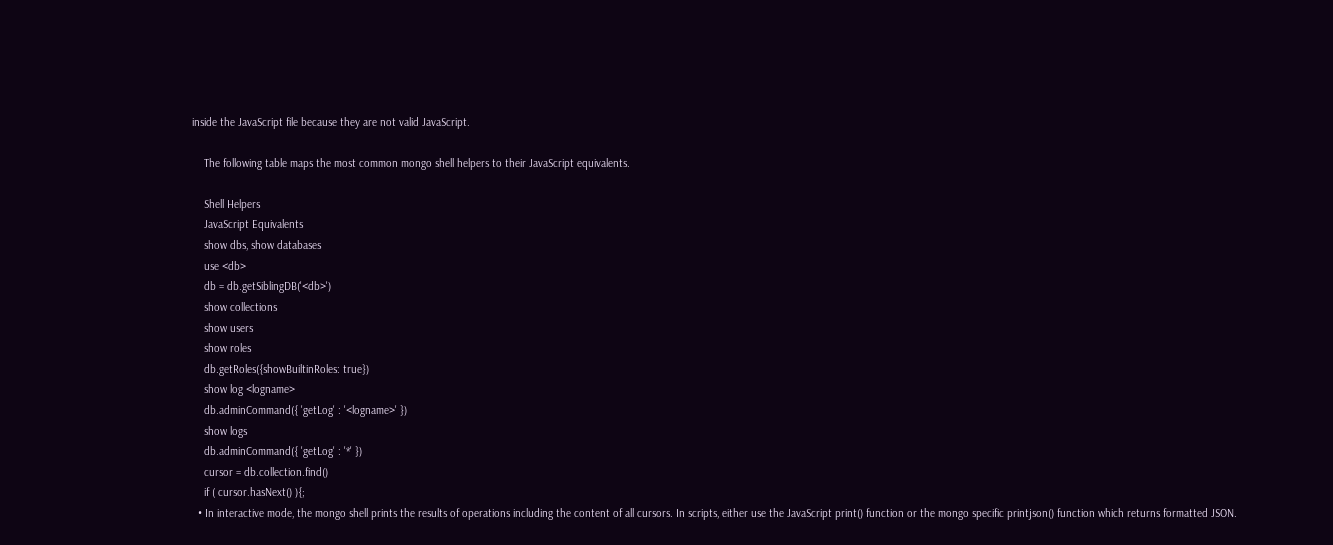inside the JavaScript file because they are not valid JavaScript.

    The following table maps the most common mongo shell helpers to their JavaScript equivalents.

    Shell Helpers
    JavaScript Equivalents
    show dbs, show databases
    use <db>
    db = db.getSiblingDB('<db>')
    show collections
    show users
    show roles
    db.getRoles({showBuiltinRoles: true})
    show log <logname>
    db.adminCommand({ 'getLog' : '<logname>' })
    show logs
    db.adminCommand({ 'getLog' : '*' })
    cursor = db.collection.find()
    if ( cursor.hasNext() ){;
  • In interactive mode, the mongo shell prints the results of operations including the content of all cursors. In scripts, either use the JavaScript print() function or the mongo specific printjson() function which returns formatted JSON.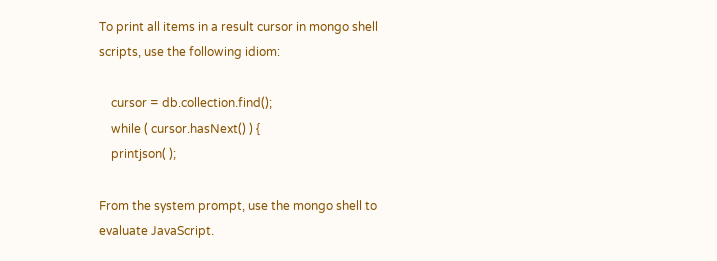To print all items in a result cursor in mongo shell scripts, use the following idiom:

    cursor = db.collection.find();
    while ( cursor.hasNext() ) {
    printjson( );

From the system prompt, use the mongo shell to evaluate JavaScript.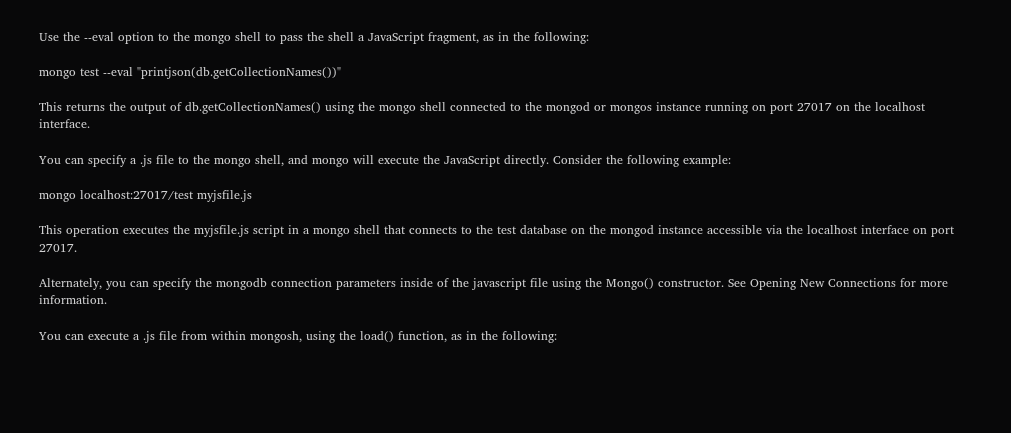Use the --eval option to the mongo shell to pass the shell a JavaScript fragment, as in the following:

mongo test --eval "printjson(db.getCollectionNames())"

This returns the output of db.getCollectionNames() using the mongo shell connected to the mongod or mongos instance running on port 27017 on the localhost interface.

You can specify a .js file to the mongo shell, and mongo will execute the JavaScript directly. Consider the following example:

mongo localhost:27017/test myjsfile.js

This operation executes the myjsfile.js script in a mongo shell that connects to the test database on the mongod instance accessible via the localhost interface on port 27017.

Alternately, you can specify the mongodb connection parameters inside of the javascript file using the Mongo() constructor. See Opening New Connections for more information.

You can execute a .js file from within mongosh, using the load() function, as in the following: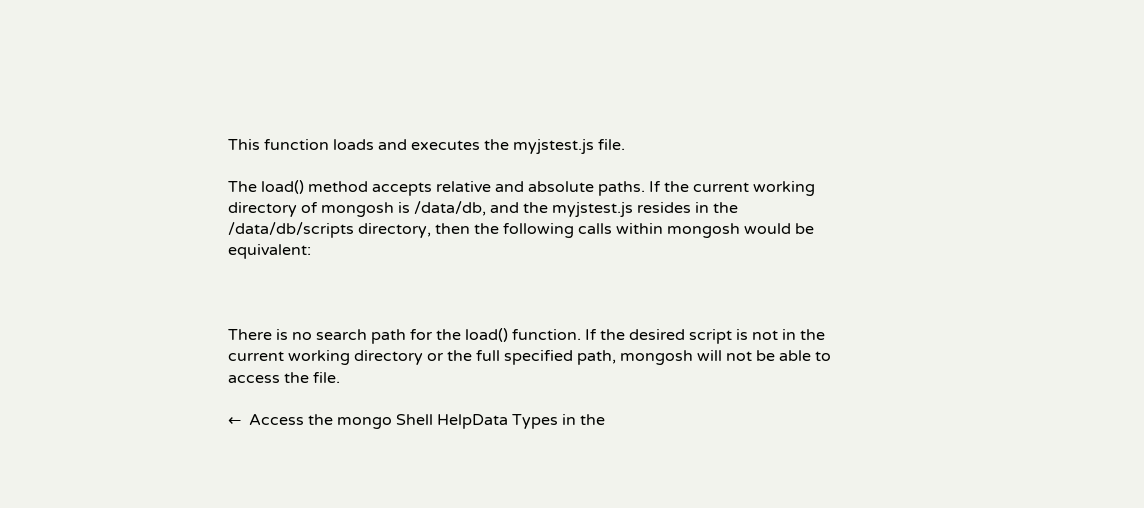This function loads and executes the myjstest.js file.

The load() method accepts relative and absolute paths. If the current working directory of mongosh is /data/db, and the myjstest.js resides in the /data/db/scripts directory, then the following calls within mongosh would be equivalent:



There is no search path for the load() function. If the desired script is not in the current working directory or the full specified path, mongosh will not be able to access the file.

←  Access the mongo Shell HelpData Types in the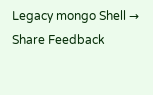Legacy mongo Shell →
Share Feedback